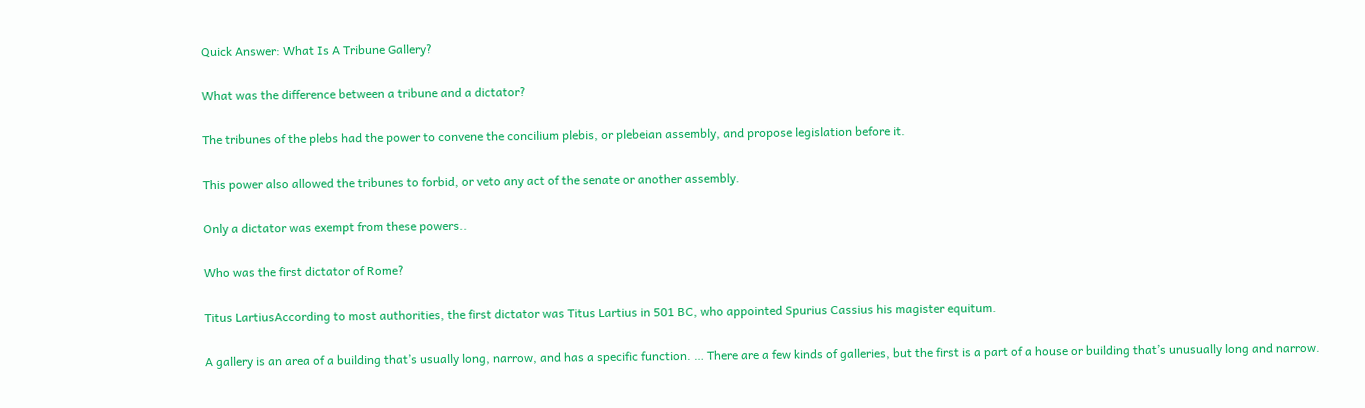Quick Answer: What Is A Tribune Gallery?

What was the difference between a tribune and a dictator?

The tribunes of the plebs had the power to convene the concilium plebis, or plebeian assembly, and propose legislation before it.

This power also allowed the tribunes to forbid, or veto any act of the senate or another assembly.

Only a dictator was exempt from these powers..

Who was the first dictator of Rome?

Titus LartiusAccording to most authorities, the first dictator was Titus Lartius in 501 BC, who appointed Spurius Cassius his magister equitum.

A gallery is an area of a building that’s usually long, narrow, and has a specific function. … There are a few kinds of galleries, but the first is a part of a house or building that’s unusually long and narrow.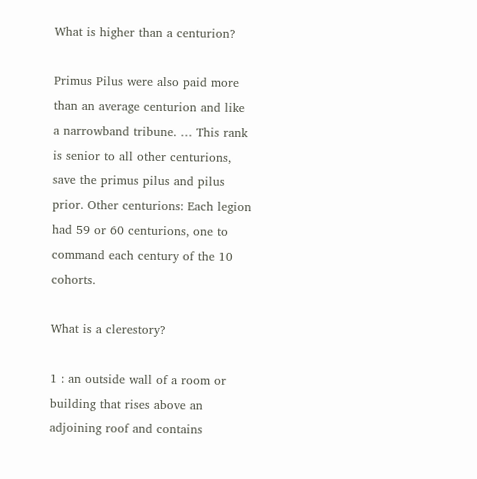What is higher than a centurion?

Primus Pilus were also paid more than an average centurion and like a narrowband tribune. … This rank is senior to all other centurions, save the primus pilus and pilus prior. Other centurions: Each legion had 59 or 60 centurions, one to command each century of the 10 cohorts.

What is a clerestory?

1 : an outside wall of a room or building that rises above an adjoining roof and contains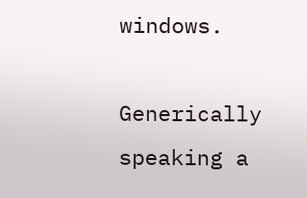windows.

Generically speaking a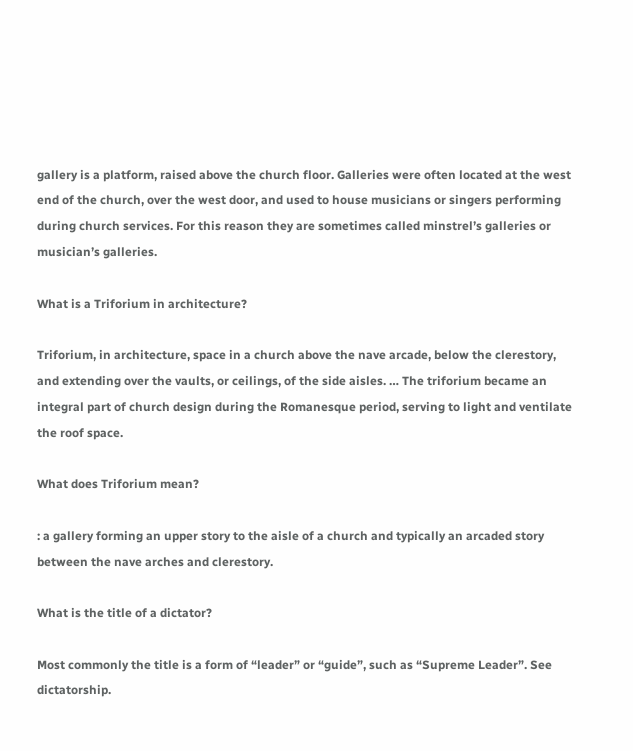gallery is a platform, raised above the church floor. Galleries were often located at the west end of the church, over the west door, and used to house musicians or singers performing during church services. For this reason they are sometimes called minstrel’s galleries or musician’s galleries.

What is a Triforium in architecture?

Triforium, in architecture, space in a church above the nave arcade, below the clerestory, and extending over the vaults, or ceilings, of the side aisles. … The triforium became an integral part of church design during the Romanesque period, serving to light and ventilate the roof space.

What does Triforium mean?

: a gallery forming an upper story to the aisle of a church and typically an arcaded story between the nave arches and clerestory.

What is the title of a dictator?

Most commonly the title is a form of “leader” or “guide”, such as “Supreme Leader”. See dictatorship.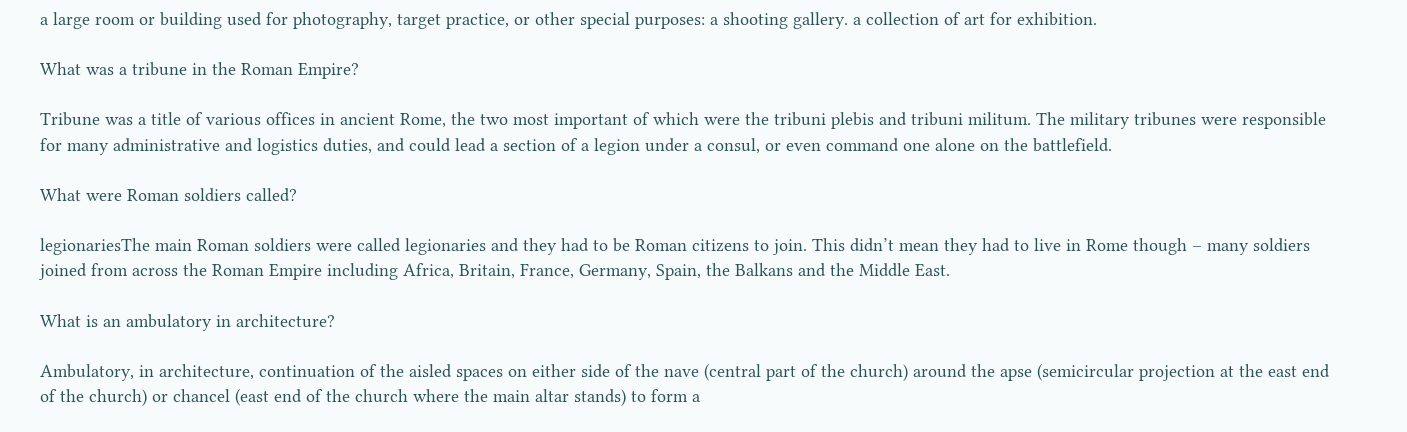a large room or building used for photography, target practice, or other special purposes: a shooting gallery. a collection of art for exhibition.

What was a tribune in the Roman Empire?

Tribune was a title of various offices in ancient Rome, the two most important of which were the tribuni plebis and tribuni militum. The military tribunes were responsible for many administrative and logistics duties, and could lead a section of a legion under a consul, or even command one alone on the battlefield.

What were Roman soldiers called?

legionariesThe main Roman soldiers were called legionaries and they had to be Roman citizens to join. This didn’t mean they had to live in Rome though – many soldiers joined from across the Roman Empire including Africa, Britain, France, Germany, Spain, the Balkans and the Middle East.

What is an ambulatory in architecture?

Ambulatory, in architecture, continuation of the aisled spaces on either side of the nave (central part of the church) around the apse (semicircular projection at the east end of the church) or chancel (east end of the church where the main altar stands) to form a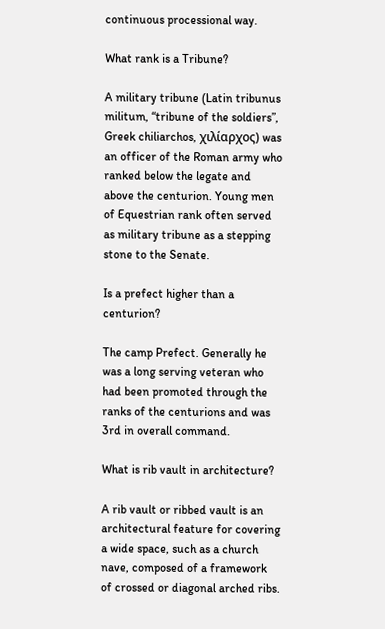continuous processional way.

What rank is a Tribune?

A military tribune (Latin tribunus militum, “tribune of the soldiers”, Greek chiliarchos, χιλίαρχος) was an officer of the Roman army who ranked below the legate and above the centurion. Young men of Equestrian rank often served as military tribune as a stepping stone to the Senate.

Is a prefect higher than a centurion?

The camp Prefect. Generally he was a long serving veteran who had been promoted through the ranks of the centurions and was 3rd in overall command.

What is rib vault in architecture?

A rib vault or ribbed vault is an architectural feature for covering a wide space, such as a church nave, composed of a framework of crossed or diagonal arched ribs.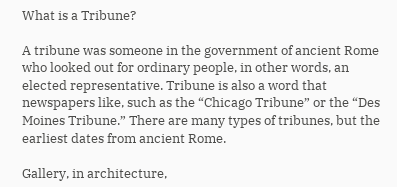What is a Tribune?

A tribune was someone in the government of ancient Rome who looked out for ordinary people, in other words, an elected representative. Tribune is also a word that newspapers like, such as the “Chicago Tribune” or the “Des Moines Tribune.” There are many types of tribunes, but the earliest dates from ancient Rome.

Gallery, in architecture,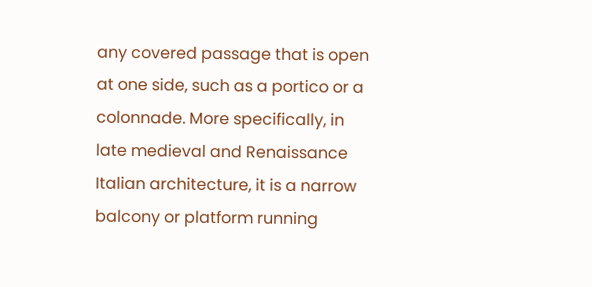any covered passage that is open at one side, such as a portico or a colonnade. More specifically, in late medieval and Renaissance Italian architecture, it is a narrow balcony or platform running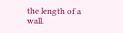the length of a wall.